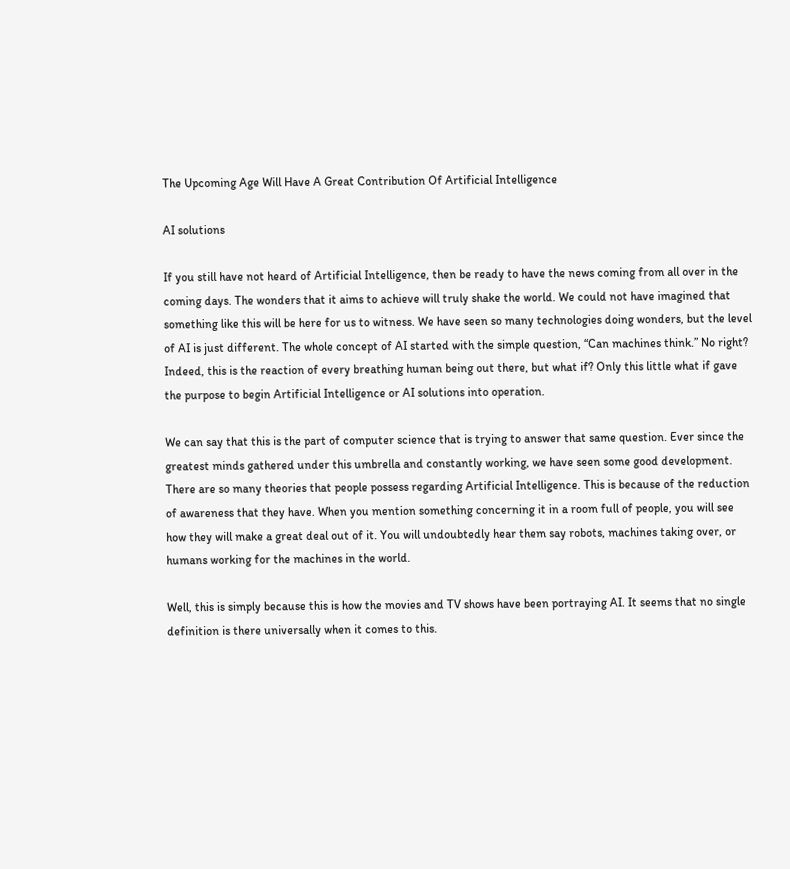The Upcoming Age Will Have A Great Contribution Of Artificial Intelligence

AI solutions

If you still have not heard of Artificial Intelligence, then be ready to have the news coming from all over in the coming days. The wonders that it aims to achieve will truly shake the world. We could not have imagined that something like this will be here for us to witness. We have seen so many technologies doing wonders, but the level of AI is just different. The whole concept of AI started with the simple question, “Can machines think.” No right? Indeed, this is the reaction of every breathing human being out there, but what if? Only this little what if gave the purpose to begin Artificial Intelligence or AI solutions into operation.

We can say that this is the part of computer science that is trying to answer that same question. Ever since the greatest minds gathered under this umbrella and constantly working, we have seen some good development. There are so many theories that people possess regarding Artificial Intelligence. This is because of the reduction of awareness that they have. When you mention something concerning it in a room full of people, you will see how they will make a great deal out of it. You will undoubtedly hear them say robots, machines taking over, or humans working for the machines in the world.

Well, this is simply because this is how the movies and TV shows have been portraying AI. It seems that no single definition is there universally when it comes to this.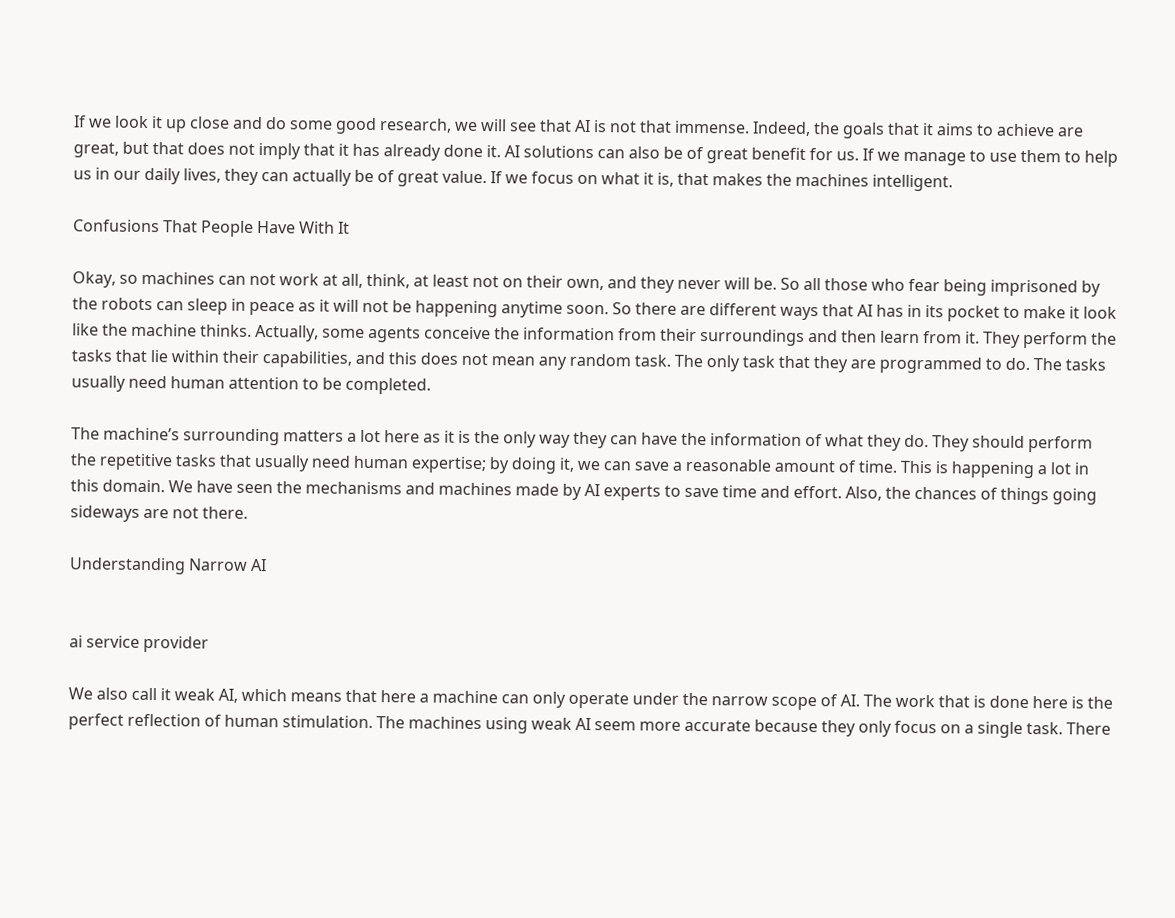If we look it up close and do some good research, we will see that AI is not that immense. Indeed, the goals that it aims to achieve are great, but that does not imply that it has already done it. AI solutions can also be of great benefit for us. If we manage to use them to help us in our daily lives, they can actually be of great value. If we focus on what it is, that makes the machines intelligent.

Confusions That People Have With It

Okay, so machines can not work at all, think, at least not on their own, and they never will be. So all those who fear being imprisoned by the robots can sleep in peace as it will not be happening anytime soon. So there are different ways that AI has in its pocket to make it look like the machine thinks. Actually, some agents conceive the information from their surroundings and then learn from it. They perform the tasks that lie within their capabilities, and this does not mean any random task. The only task that they are programmed to do. The tasks usually need human attention to be completed.

The machine’s surrounding matters a lot here as it is the only way they can have the information of what they do. They should perform the repetitive tasks that usually need human expertise; by doing it, we can save a reasonable amount of time. This is happening a lot in this domain. We have seen the mechanisms and machines made by AI experts to save time and effort. Also, the chances of things going sideways are not there.

Understanding Narrow AI


ai service provider

We also call it weak AI, which means that here a machine can only operate under the narrow scope of AI. The work that is done here is the perfect reflection of human stimulation. The machines using weak AI seem more accurate because they only focus on a single task. There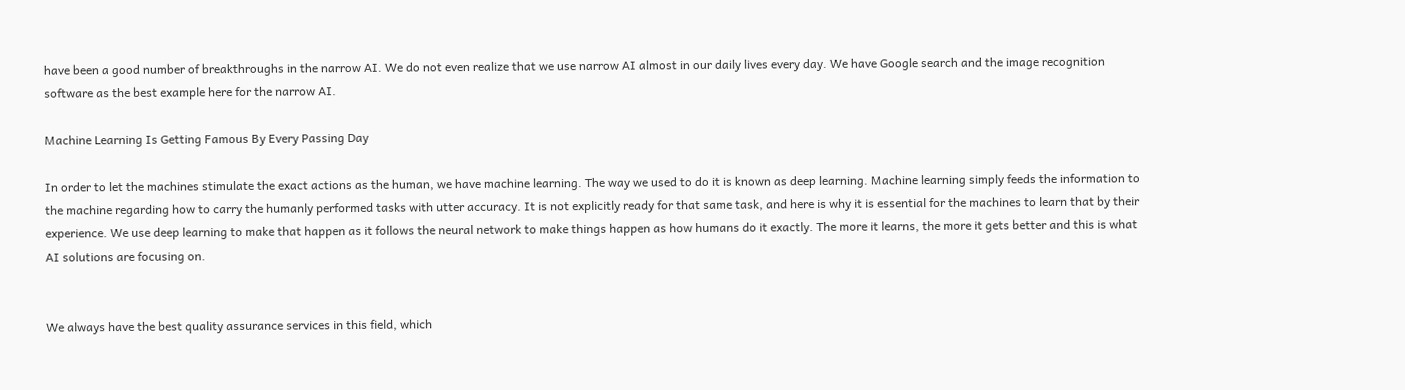have been a good number of breakthroughs in the narrow AI. We do not even realize that we use narrow AI almost in our daily lives every day. We have Google search and the image recognition software as the best example here for the narrow AI.

Machine Learning Is Getting Famous By Every Passing Day

In order to let the machines stimulate the exact actions as the human, we have machine learning. The way we used to do it is known as deep learning. Machine learning simply feeds the information to the machine regarding how to carry the humanly performed tasks with utter accuracy. It is not explicitly ready for that same task, and here is why it is essential for the machines to learn that by their experience. We use deep learning to make that happen as it follows the neural network to make things happen as how humans do it exactly. The more it learns, the more it gets better and this is what AI solutions are focusing on.


We always have the best quality assurance services in this field, which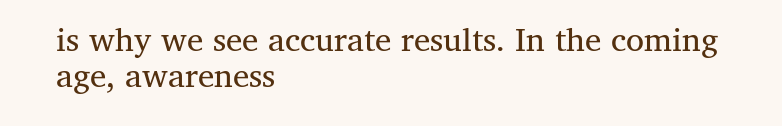is why we see accurate results. In the coming age, awareness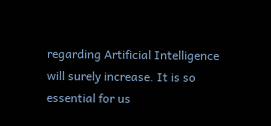regarding Artificial Intelligence will surely increase. It is so essential for us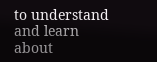to understand and learn about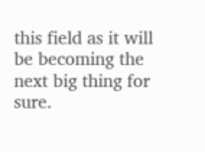this field as it will be becoming the next big thing for sure.